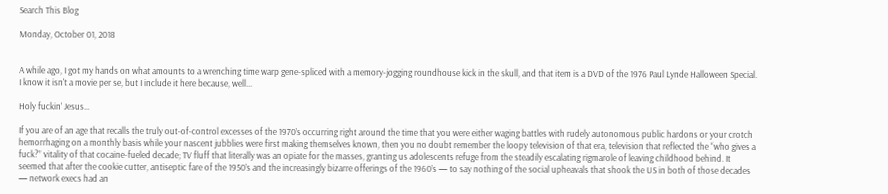Search This Blog

Monday, October 01, 2018


A while ago, I got my hands on what amounts to a wrenching time warp gene-spliced with a memory-jogging roundhouse kick in the skull, and that item is a DVD of the 1976 Paul Lynde Halloween Special. I know it isn't a movie per se, but I include it here because, well...

Holy fuckin’ Jesus…

If you are of an age that recalls the truly out-of-control excesses of the 1970’s occurring right around the time that you were either waging battles with rudely autonomous public hardons or your crotch hemorrhaging on a monthly basis while your nascent jubblies were first making themselves known, then you no doubt remember the loopy television of that era, television that reflected the “who gives a fuck?” vitality of that cocaine-fueled decade; TV fluff that literally was an opiate for the masses, granting us adolescents refuge from the steadily escalating rigmarole of leaving childhood behind. It seemed that after the cookie cutter, antiseptic fare of the 1950’s and the increasingly bizarre offerings of the 1960’s — to say nothing of the social upheavals that shook the US in both of those decades — network execs had an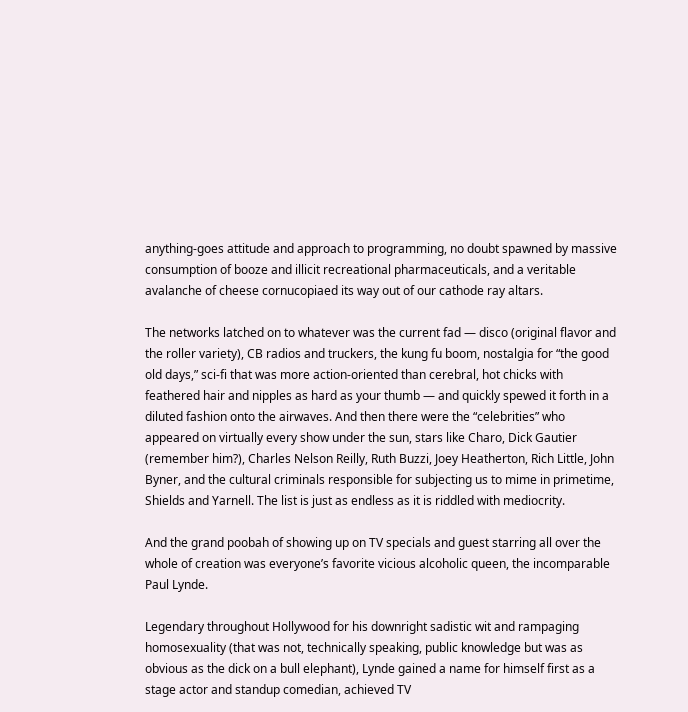anything-goes attitude and approach to programming, no doubt spawned by massive consumption of booze and illicit recreational pharmaceuticals, and a veritable avalanche of cheese cornucopiaed its way out of our cathode ray altars.

The networks latched on to whatever was the current fad — disco (original flavor and the roller variety), CB radios and truckers, the kung fu boom, nostalgia for “the good old days,” sci-fi that was more action-oriented than cerebral, hot chicks with feathered hair and nipples as hard as your thumb — and quickly spewed it forth in a diluted fashion onto the airwaves. And then there were the “celebrities” who appeared on virtually every show under the sun, stars like Charo, Dick Gautier (remember him?), Charles Nelson Reilly, Ruth Buzzi, Joey Heatherton, Rich Little, John Byner, and the cultural criminals responsible for subjecting us to mime in primetime, Shields and Yarnell. The list is just as endless as it is riddled with mediocrity.

And the grand poobah of showing up on TV specials and guest starring all over the whole of creation was everyone’s favorite vicious alcoholic queen, the incomparable Paul Lynde.

Legendary throughout Hollywood for his downright sadistic wit and rampaging homosexuality (that was not, technically speaking, public knowledge but was as obvious as the dick on a bull elephant), Lynde gained a name for himself first as a stage actor and standup comedian, achieved TV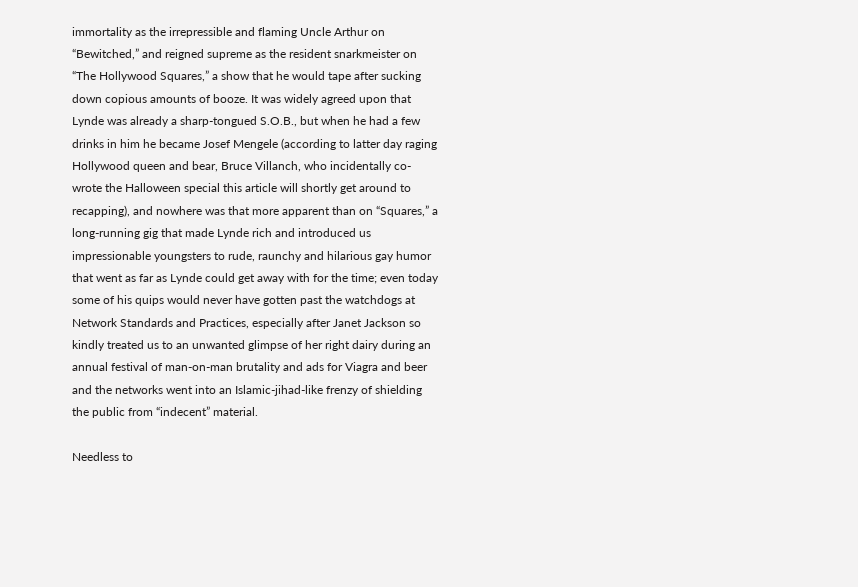immortality as the irrepressible and flaming Uncle Arthur on “Bewitched,” and reigned supreme as the resident snarkmeister on “The Hollywood Squares,” a show that he would tape after sucking down copious amounts of booze. It was widely agreed upon that Lynde was already a sharp-tongued S.O.B., but when he had a few drinks in him he became Josef Mengele (according to latter day raging Hollywood queen and bear, Bruce Villanch, who incidentally co-wrote the Halloween special this article will shortly get around to recapping), and nowhere was that more apparent than on “Squares,” a long-running gig that made Lynde rich and introduced us impressionable youngsters to rude, raunchy and hilarious gay humor that went as far as Lynde could get away with for the time; even today some of his quips would never have gotten past the watchdogs at Network Standards and Practices, especially after Janet Jackson so kindly treated us to an unwanted glimpse of her right dairy during an annual festival of man-on-man brutality and ads for Viagra and beer and the networks went into an Islamic-jihad-like frenzy of shielding the public from “indecent” material.

Needless to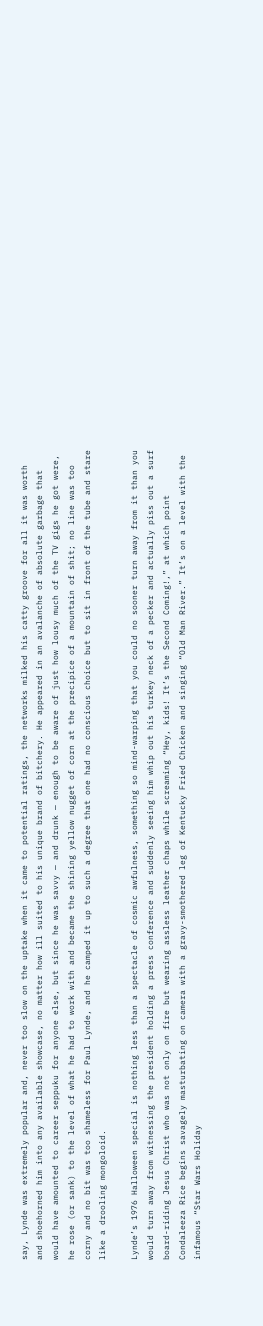say, Lynde was extremely popular and, never too slow on the uptake when it came to potential ratings, the networks milked his catty groove for all it was worth and shoehorned him into any available showcase, no matter how ill suited to his unique brand of bitchery. He appeared in an avalanche of absolute garbage that would have amounted to career seppuku for anyone else, but since he was savvy — and drunk — enough to be aware of just how lousy much of the TV gigs he got were, he rose (or sank) to the level of what he had to work with and became the shining yellow nugget of corn at the precipice of a mountain of shit; no line was too corny and no bit was too shameless for Paul Lynde, and he camped it up to such a degree that one had no conscious choice but to sit in front of the tube and stare like a drooling mongoloid.

Lynde’s 1976 Halloween special is nothing less than a spectacle of cosmic awfulness, something so mind-warping that you could no sooner turn away from it than you would turn away from witnessing the president holding a press conference and suddenly seeing him whip out his turkey neck of a pecker and actually piss out a surf board-riding Jesus Christ who was not only on fire but wearing assless leather chaps while screaming “Hey, kids! It’s the Second Coming!,” at which point Condaleeza Rice begins savagely masturbating on camera with a gravy-smothered leg of Kentucky Fried Chicken and singing “Old Man River.” It’s on a level with the infamous “Star Wars Holiday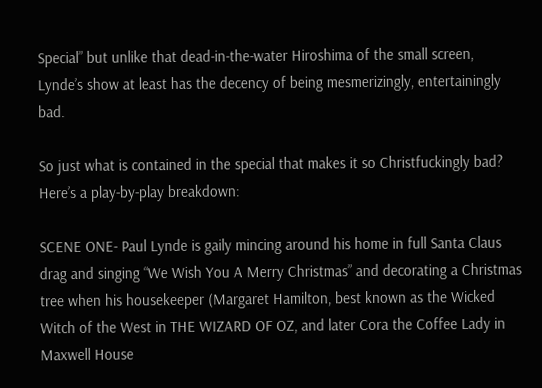Special” but unlike that dead-in-the-water Hiroshima of the small screen, Lynde’s show at least has the decency of being mesmerizingly, entertainingly bad.

So just what is contained in the special that makes it so Christfuckingly bad? Here’s a play-by-play breakdown:

SCENE ONE- Paul Lynde is gaily mincing around his home in full Santa Claus drag and singing “We Wish You A Merry Christmas” and decorating a Christmas tree when his housekeeper (Margaret Hamilton, best known as the Wicked Witch of the West in THE WIZARD OF OZ, and later Cora the Coffee Lady in Maxwell House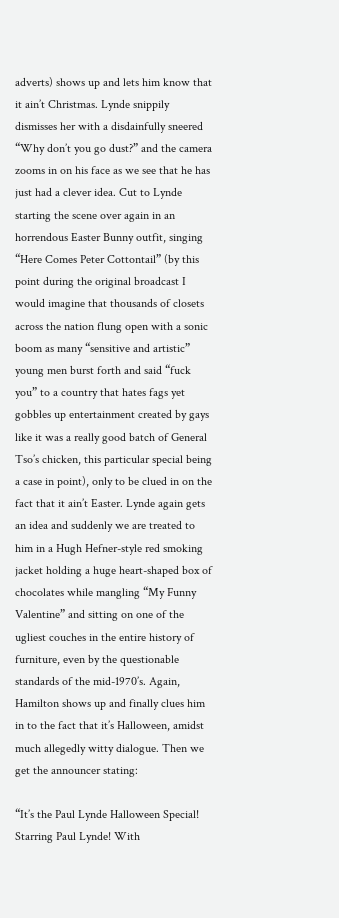adverts) shows up and lets him know that it ain’t Christmas. Lynde snippily dismisses her with a disdainfully sneered “Why don’t you go dust?” and the camera zooms in on his face as we see that he has just had a clever idea. Cut to Lynde starting the scene over again in an horrendous Easter Bunny outfit, singing “Here Comes Peter Cottontail” (by this point during the original broadcast I would imagine that thousands of closets across the nation flung open with a sonic boom as many “sensitive and artistic” young men burst forth and said “fuck you” to a country that hates fags yet gobbles up entertainment created by gays like it was a really good batch of General Tso’s chicken, this particular special being a case in point), only to be clued in on the fact that it ain’t Easter. Lynde again gets an idea and suddenly we are treated to him in a Hugh Hefner-style red smoking jacket holding a huge heart-shaped box of chocolates while mangling “My Funny Valentine” and sitting on one of the ugliest couches in the entire history of furniture, even by the questionable standards of the mid-1970’s. Again, Hamilton shows up and finally clues him in to the fact that it’s Halloween, amidst much allegedly witty dialogue. Then we get the announcer stating:

“It’s the Paul Lynde Halloween Special! Starring Paul Lynde! With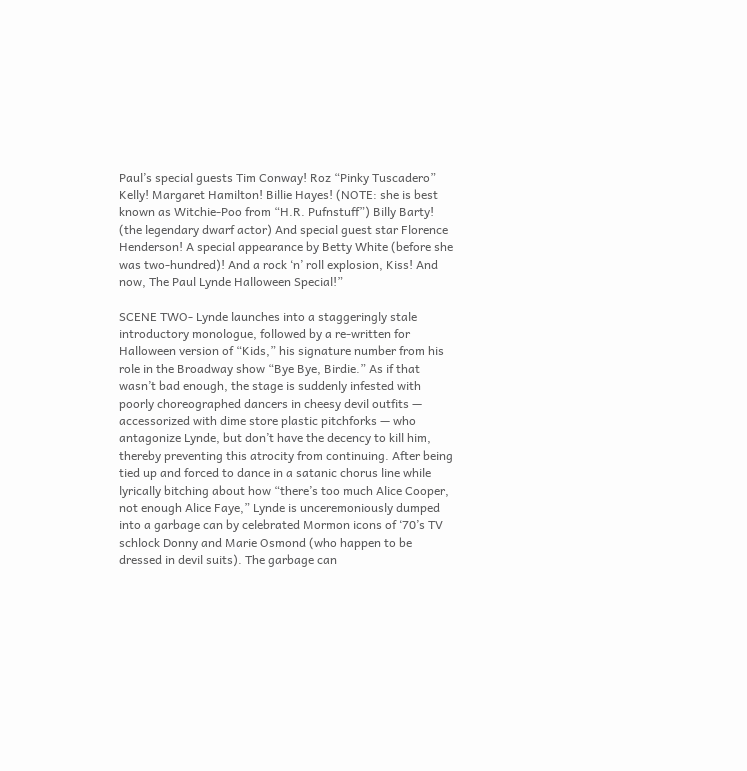Paul’s special guests Tim Conway! Roz “Pinky Tuscadero” Kelly! Margaret Hamilton! Billie Hayes! (NOTE: she is best known as Witchie-Poo from “H.R. Pufnstuff”) Billy Barty! (the legendary dwarf actor) And special guest star Florence Henderson! A special appearance by Betty White (before she was two-hundred)! And a rock ‘n’ roll explosion, Kiss! And now, The Paul Lynde Halloween Special!”

SCENE TWO- Lynde launches into a staggeringly stale introductory monologue, followed by a re-written for Halloween version of “Kids,” his signature number from his role in the Broadway show “Bye Bye, Birdie.” As if that wasn’t bad enough, the stage is suddenly infested with poorly choreographed dancers in cheesy devil outfits — accessorized with dime store plastic pitchforks — who antagonize Lynde, but don’t have the decency to kill him, thereby preventing this atrocity from continuing. After being tied up and forced to dance in a satanic chorus line while lyrically bitching about how “there’s too much Alice Cooper, not enough Alice Faye,” Lynde is unceremoniously dumped into a garbage can by celebrated Mormon icons of ‘70’s TV schlock Donny and Marie Osmond (who happen to be dressed in devil suits). The garbage can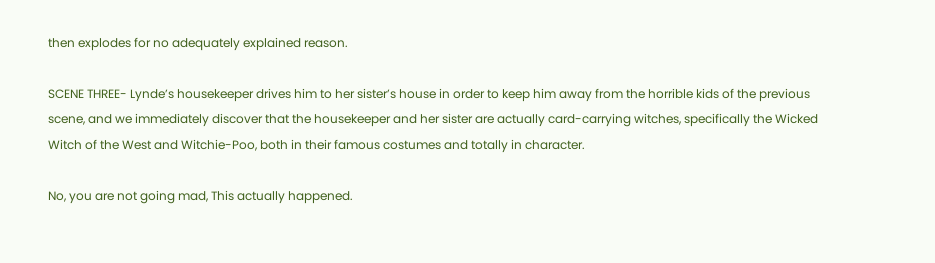then explodes for no adequately explained reason.

SCENE THREE- Lynde’s housekeeper drives him to her sister’s house in order to keep him away from the horrible kids of the previous scene, and we immediately discover that the housekeeper and her sister are actually card-carrying witches, specifically the Wicked Witch of the West and Witchie-Poo, both in their famous costumes and totally in character.

No, you are not going mad, This actually happened.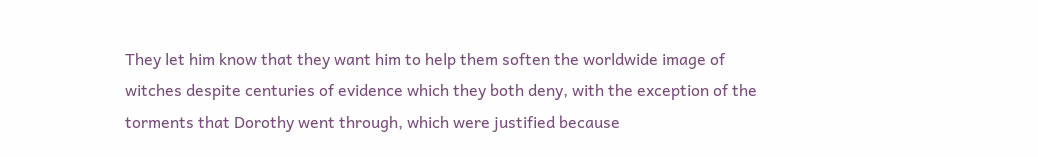They let him know that they want him to help them soften the worldwide image of witches despite centuries of evidence which they both deny, with the exception of the torments that Dorothy went through, which were justified because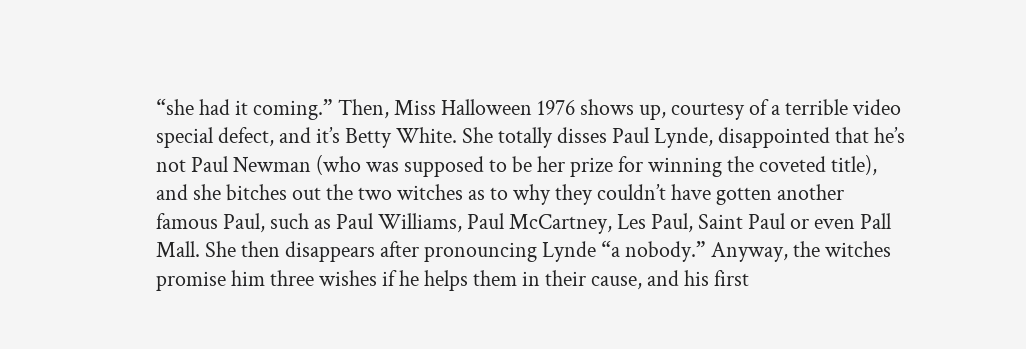“she had it coming.” Then, Miss Halloween 1976 shows up, courtesy of a terrible video special defect, and it’s Betty White. She totally disses Paul Lynde, disappointed that he’s not Paul Newman (who was supposed to be her prize for winning the coveted title), and she bitches out the two witches as to why they couldn’t have gotten another famous Paul, such as Paul Williams, Paul McCartney, Les Paul, Saint Paul or even Pall Mall. She then disappears after pronouncing Lynde “a nobody.” Anyway, the witches promise him three wishes if he helps them in their cause, and his first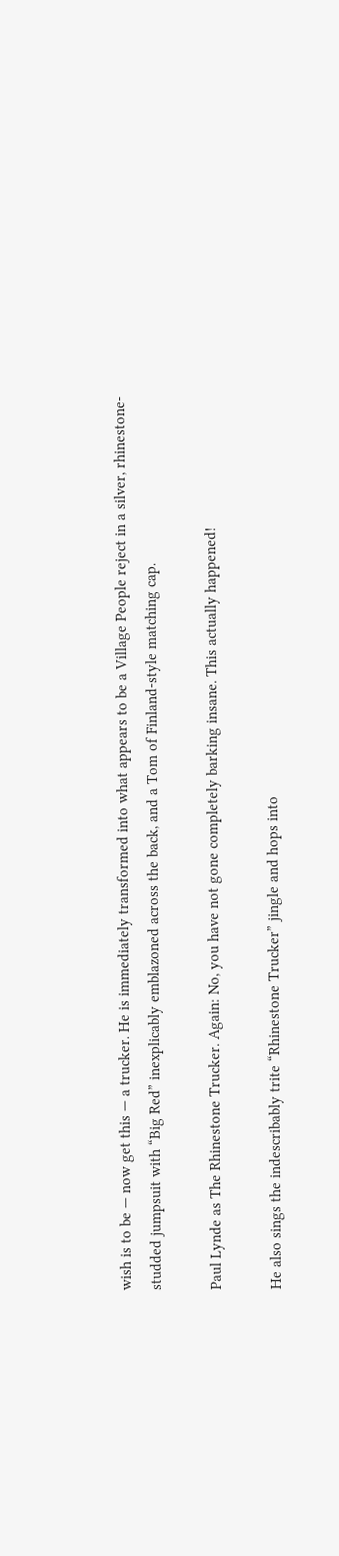wish is to be — now get this — a trucker. He is immediately transformed into what appears to be a Village People reject in a silver, rhinestone-studded jumpsuit with “Big Red” inexplicably emblazoned across the back, and a Tom of Finland-style matching cap.

Paul Lynde as The Rhinestone Trucker. Again: No, you have not gone completely barking insane. This actually happened!

He also sings the indescribably trite “Rhinestone Trucker” jingle and hops into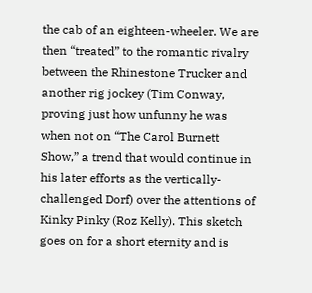the cab of an eighteen-wheeler. We are then “treated” to the romantic rivalry between the Rhinestone Trucker and another rig jockey (Tim Conway, proving just how unfunny he was when not on “The Carol Burnett Show,” a trend that would continue in his later efforts as the vertically-challenged Dorf) over the attentions of Kinky Pinky (Roz Kelly). This sketch goes on for a short eternity and is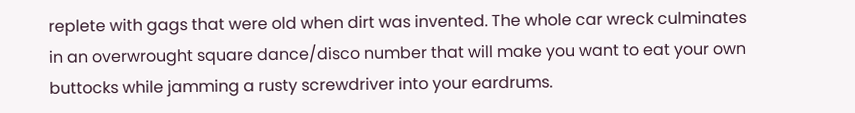replete with gags that were old when dirt was invented. The whole car wreck culminates in an overwrought square dance/disco number that will make you want to eat your own buttocks while jamming a rusty screwdriver into your eardrums.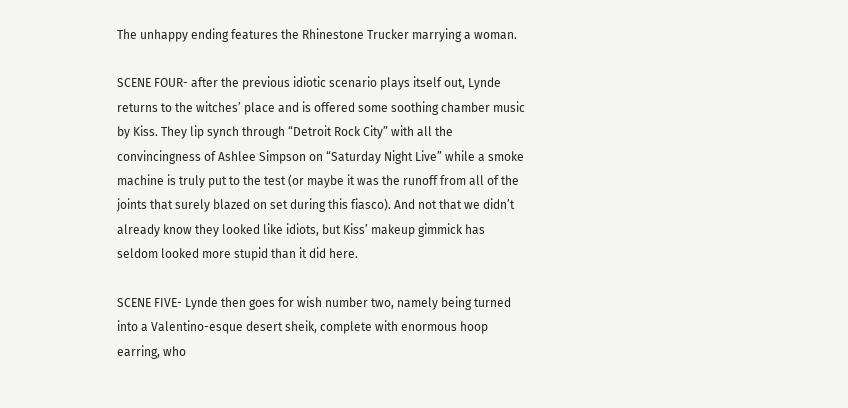The unhappy ending features the Rhinestone Trucker marrying a woman.

SCENE FOUR- after the previous idiotic scenario plays itself out, Lynde returns to the witches’ place and is offered some soothing chamber music by Kiss. They lip synch through “Detroit Rock City” with all the convincingness of Ashlee Simpson on “Saturday Night Live” while a smoke machine is truly put to the test (or maybe it was the runoff from all of the joints that surely blazed on set during this fiasco). And not that we didn’t already know they looked like idiots, but Kiss’ makeup gimmick has seldom looked more stupid than it did here.

SCENE FIVE- Lynde then goes for wish number two, namely being turned into a Valentino-esque desert sheik, complete with enormous hoop earring, who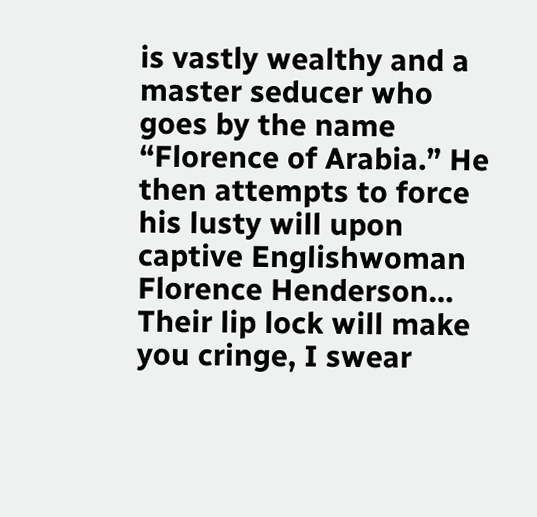is vastly wealthy and a master seducer who goes by the name “Florence of Arabia.” He then attempts to force his lusty will upon captive Englishwoman Florence Henderson… Their lip lock will make you cringe, I swear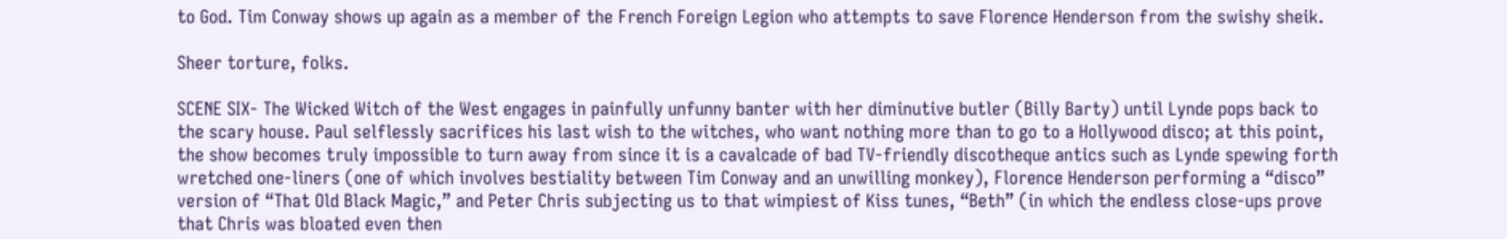to God. Tim Conway shows up again as a member of the French Foreign Legion who attempts to save Florence Henderson from the swishy sheik.

Sheer torture, folks.

SCENE SIX- The Wicked Witch of the West engages in painfully unfunny banter with her diminutive butler (Billy Barty) until Lynde pops back to the scary house. Paul selflessly sacrifices his last wish to the witches, who want nothing more than to go to a Hollywood disco; at this point, the show becomes truly impossible to turn away from since it is a cavalcade of bad TV-friendly discotheque antics such as Lynde spewing forth wretched one-liners (one of which involves bestiality between Tim Conway and an unwilling monkey), Florence Henderson performing a “disco” version of “That Old Black Magic,” and Peter Chris subjecting us to that wimpiest of Kiss tunes, “Beth” (in which the endless close-ups prove that Chris was bloated even then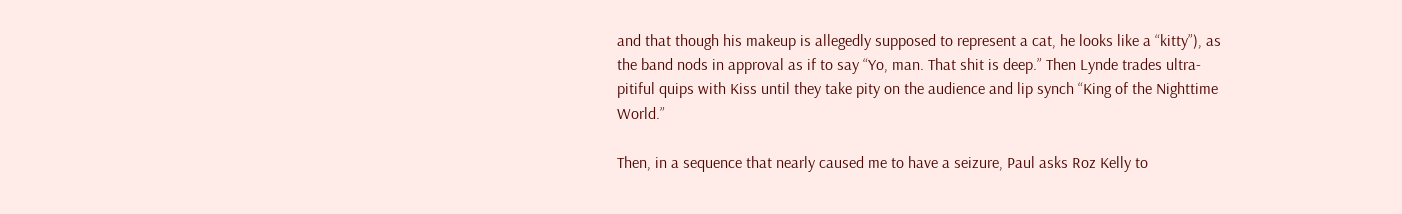and that though his makeup is allegedly supposed to represent a cat, he looks like a “kitty”), as the band nods in approval as if to say “Yo, man. That shit is deep.” Then Lynde trades ultra-pitiful quips with Kiss until they take pity on the audience and lip synch “King of the Nighttime World.”

Then, in a sequence that nearly caused me to have a seizure, Paul asks Roz Kelly to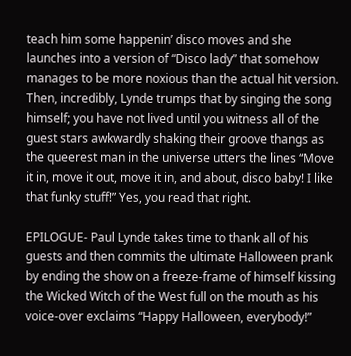teach him some happenin’ disco moves and she launches into a version of “Disco lady” that somehow manages to be more noxious than the actual hit version. Then, incredibly, Lynde trumps that by singing the song himself; you have not lived until you witness all of the guest stars awkwardly shaking their groove thangs as the queerest man in the universe utters the lines “Move it in, move it out, move it in, and about, disco baby! I like that funky stuff!” Yes, you read that right.

EPILOGUE- Paul Lynde takes time to thank all of his guests and then commits the ultimate Halloween prank by ending the show on a freeze-frame of himself kissing the Wicked Witch of the West full on the mouth as his voice-over exclaims “Happy Halloween, everybody!”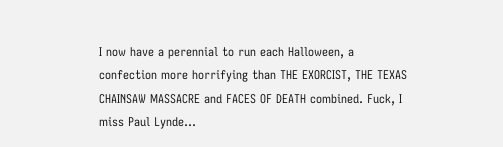I now have a perennial to run each Halloween, a confection more horrifying than THE EXORCIST, THE TEXAS CHAINSAW MASSACRE and FACES OF DEATH combined. Fuck, I miss Paul Lynde…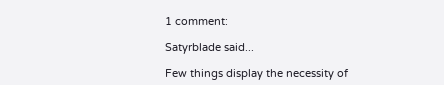1 comment:

Satyrblade said...

Few things display the necessity of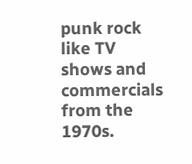punk rock like TV shows and commercials from the 1970s.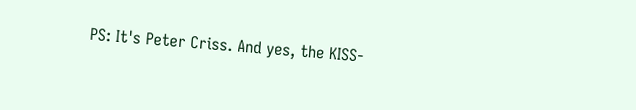PS: It's Peter Criss. And yes, the KISS-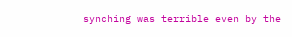synching was terrible even by the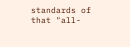standards of that "all-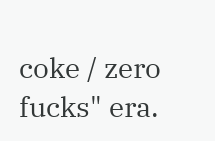coke / zero fucks" era.